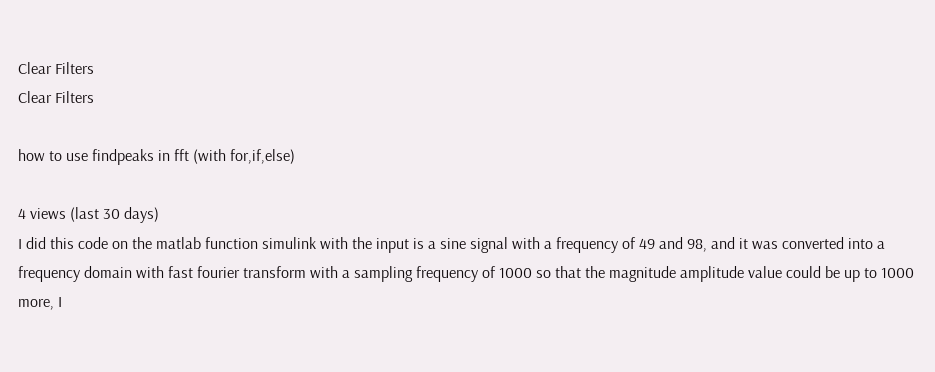Clear Filters
Clear Filters

how to use findpeaks in fft (with for,if,else)

4 views (last 30 days)
I did this code on the matlab function simulink with the input is a sine signal with a frequency of 49 and 98, and it was converted into a frequency domain with fast fourier transform with a sampling frequency of 1000 so that the magnitude amplitude value could be up to 1000 more, I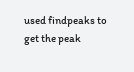used findpeaks to get the peak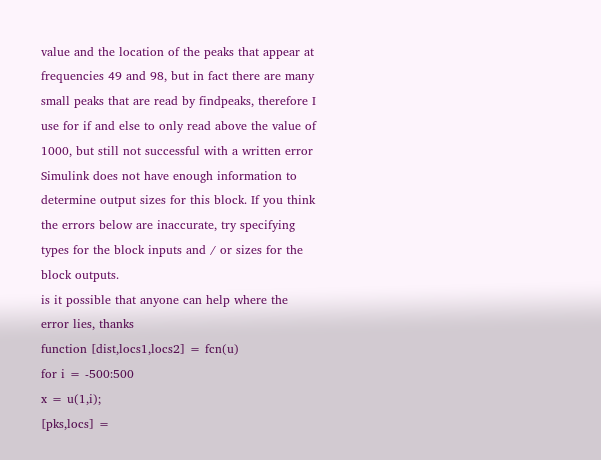value and the location of the peaks that appear at frequencies 49 and 98, but in fact there are many small peaks that are read by findpeaks, therefore I use for if and else to only read above the value of 1000, but still not successful with a written error
Simulink does not have enough information to determine output sizes for this block. If you think the errors below are inaccurate, try specifying types for the block inputs and / or sizes for the block outputs.
is it possible that anyone can help where the error lies, thanks
function [dist,locs1,locs2] = fcn(u)
for i = -500:500
x = u(1,i);
[pks,locs] =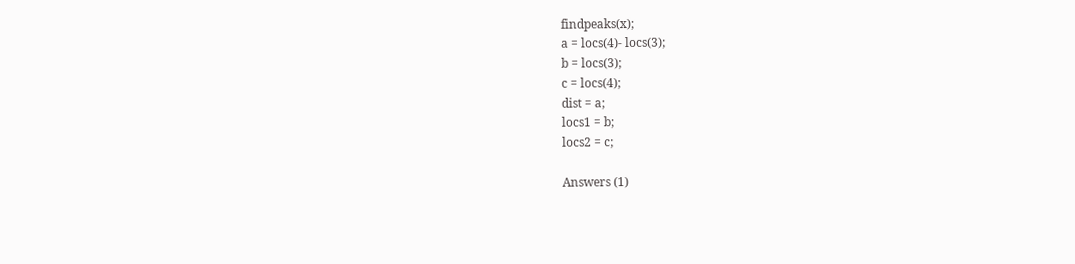findpeaks(x);
a = locs(4)- locs(3);
b = locs(3);
c = locs(4);
dist = a;
locs1 = b;
locs2 = c;

Answers (1)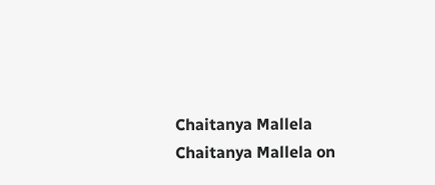Chaitanya Mallela
Chaitanya Mallela on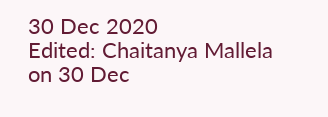30 Dec 2020
Edited: Chaitanya Mallela on 30 Dec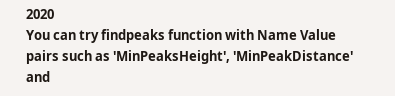2020
You can try findpeaks function with Name Value pairs such as 'MinPeaksHeight', 'MinPeakDistance' and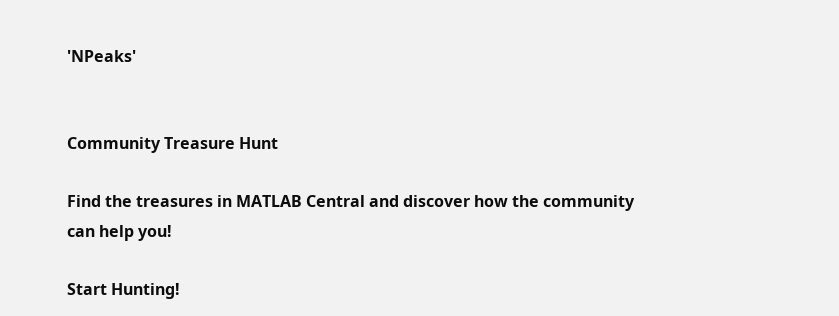'NPeaks'


Community Treasure Hunt

Find the treasures in MATLAB Central and discover how the community can help you!

Start Hunting!